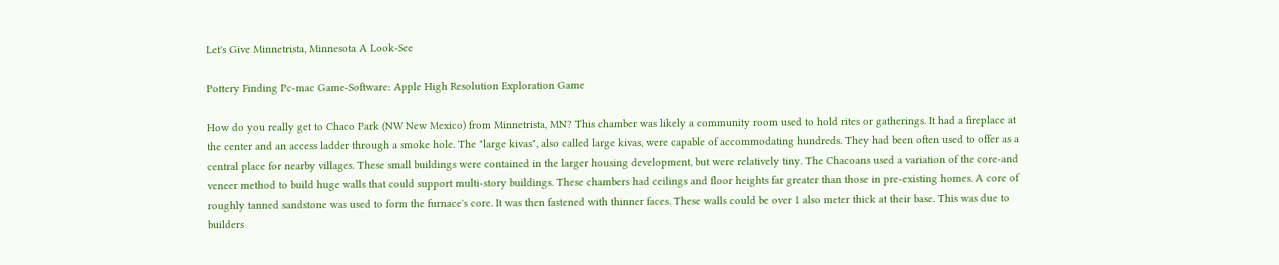Let's Give Minnetrista, Minnesota A Look-See

Pottery Finding Pc-mac Game-Software: Apple High Resolution Exploration Game

How do you really get to Chaco Park (NW New Mexico) from Minnetrista, MN? This chamber was likely a community room used to hold rites or gatherings. It had a fireplace at the center and an access ladder through a smoke hole. The "large kivas", also called large kivas, were capable of accommodating hundreds. They had been often used to offer as a central place for nearby villages. These small buildings were contained in the larger housing development, but were relatively tiny. The Chacoans used a variation of the core-and veneer method to build huge walls that could support multi-story buildings. These chambers had ceilings and floor heights far greater than those in pre-existing homes. A core of roughly tanned sandstone was used to form the furnace's core. It was then fastened with thinner faces. These walls could be over 1 also meter thick at their base. This was due to builders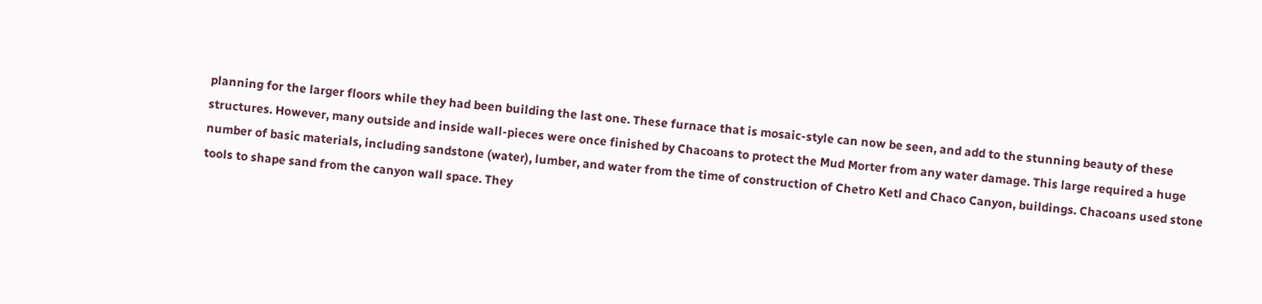planning for the larger floors while they had been building the last one. These furnace that is mosaic-style can now be seen, and add to the stunning beauty of these structures. However, many outside and inside wall-pieces were once finished by Chacoans to protect the Mud Morter from any water damage. This large required a huge number of basic materials, including sandstone (water), lumber, and water from the time of construction of Chetro Ketl and Chaco Canyon, buildings. Chacoans used stone tools to shape sand from the canyon wall space. They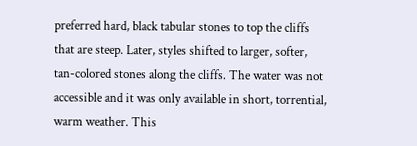preferred hard, black tabular stones to top the cliffs that are steep. Later, styles shifted to larger, softer, tan-colored stones along the cliffs. The water was not accessible and it was only available in short, torrential, warm weather. This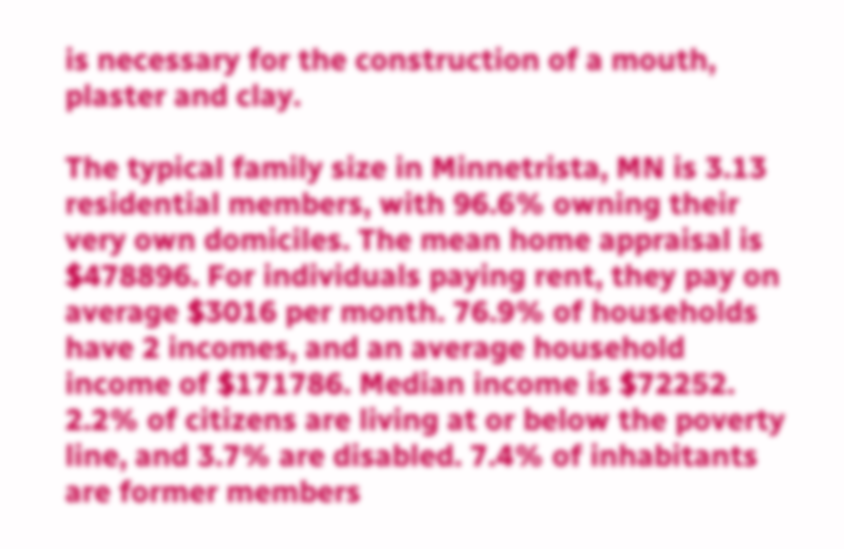is necessary for the construction of a mouth, plaster and clay.

The typical family size in Minnetrista, MN is 3.13 residential members, with 96.6% owning their very own domiciles. The mean home appraisal is $478896. For individuals paying rent, they pay on average $3016 per month. 76.9% of households have 2 incomes, and an average household income of $171786. Median income is $72252. 2.2% of citizens are living at or below the poverty line, and 3.7% are disabled. 7.4% of inhabitants are former members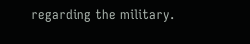regarding the military.